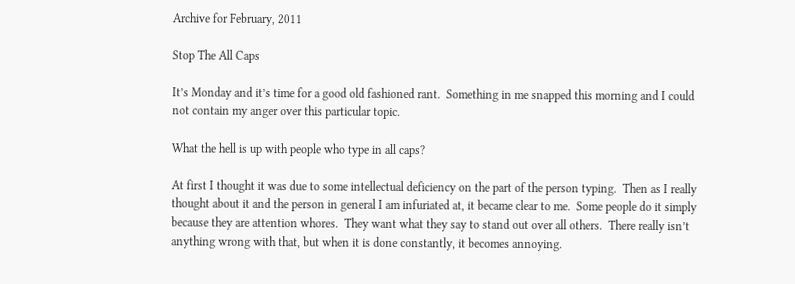Archive for February, 2011

Stop The All Caps

It’s Monday and it’s time for a good old fashioned rant.  Something in me snapped this morning and I could not contain my anger over this particular topic.

What the hell is up with people who type in all caps?

At first I thought it was due to some intellectual deficiency on the part of the person typing.  Then as I really thought about it and the person in general I am infuriated at, it became clear to me.  Some people do it simply because they are attention whores.  They want what they say to stand out over all others.  There really isn’t anything wrong with that, but when it is done constantly, it becomes annoying.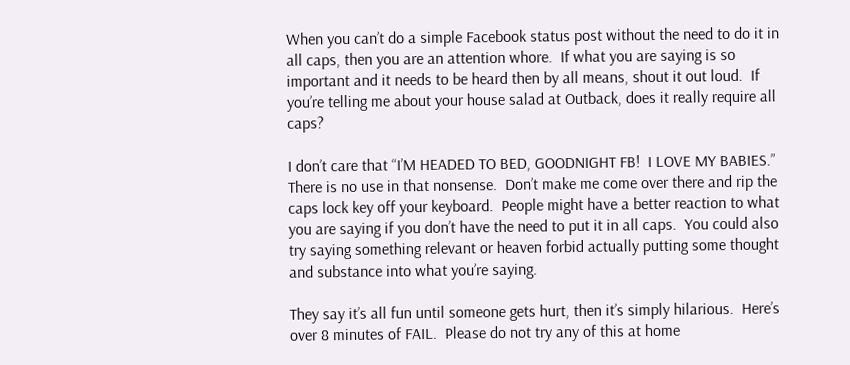When you can’t do a simple Facebook status post without the need to do it in all caps, then you are an attention whore.  If what you are saying is so important and it needs to be heard then by all means, shout it out loud.  If you’re telling me about your house salad at Outback, does it really require all caps?

I don’t care that “I’M HEADED TO BED, GOODNIGHT FB!  I LOVE MY BABIES.”  There is no use in that nonsense.  Don’t make me come over there and rip the caps lock key off your keyboard.  People might have a better reaction to what you are saying if you don’t have the need to put it in all caps.  You could also try saying something relevant or heaven forbid actually putting some thought and substance into what you’re saying.

They say it’s all fun until someone gets hurt, then it’s simply hilarious.  Here’s over 8 minutes of FAIL.  Please do not try any of this at home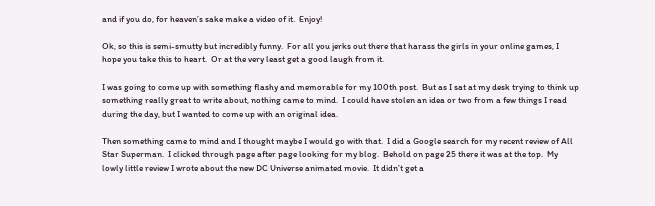and if you do, for heaven’s sake make a video of it.  Enjoy!

Ok, so this is semi-smutty but incredibly funny.  For all you jerks out there that harass the girls in your online games, I hope you take this to heart.  Or at the very least get a good laugh from it.

I was going to come up with something flashy and memorable for my 100th post.  But as I sat at my desk trying to think up something really great to write about, nothing came to mind.  I could have stolen an idea or two from a few things I read during the day, but I wanted to come up with an original idea.

Then something came to mind and I thought maybe I would go with that.  I did a Google search for my recent review of All Star Superman.  I clicked through page after page looking for my blog.  Behold on page 25 there it was at the top.  My lowly little review I wrote about the new DC Universe animated movie.  It didn’t get a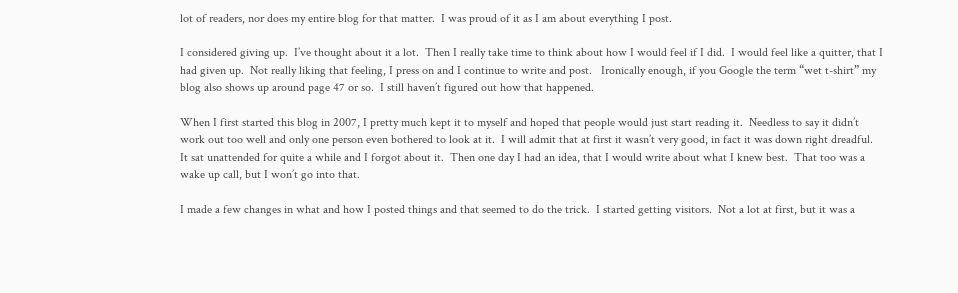lot of readers, nor does my entire blog for that matter.  I was proud of it as I am about everything I post.

I considered giving up.  I’ve thought about it a lot.  Then I really take time to think about how I would feel if I did.  I would feel like a quitter, that I had given up.  Not really liking that feeling, I press on and I continue to write and post.   Ironically enough, if you Google the term “wet t-shirt” my blog also shows up around page 47 or so.  I still haven’t figured out how that happened.

When I first started this blog in 2007, I pretty much kept it to myself and hoped that people would just start reading it.  Needless to say it didn’t work out too well and only one person even bothered to look at it.  I will admit that at first it wasn’t very good, in fact it was down right dreadful.  It sat unattended for quite a while and I forgot about it.  Then one day I had an idea, that I would write about what I knew best.  That too was a wake up call, but I won’t go into that.

I made a few changes in what and how I posted things and that seemed to do the trick.  I started getting visitors.  Not a lot at first, but it was a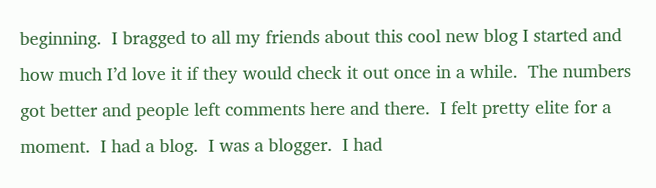beginning.  I bragged to all my friends about this cool new blog I started and how much I’d love it if they would check it out once in a while.  The numbers got better and people left comments here and there.  I felt pretty elite for a moment.  I had a blog.  I was a blogger.  I had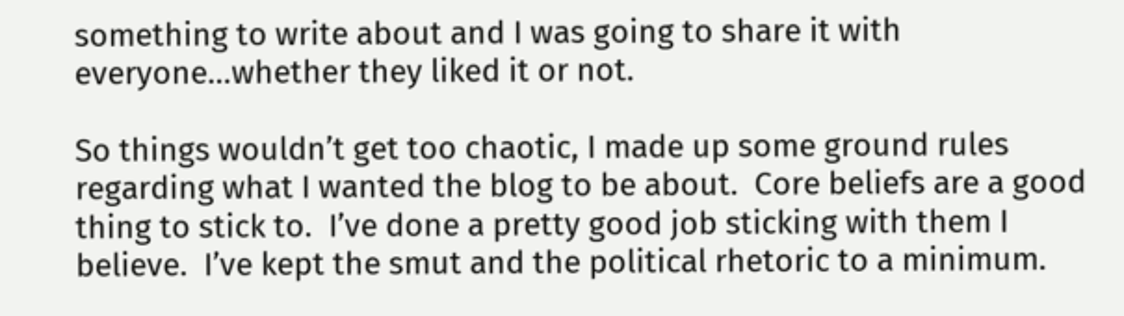something to write about and I was going to share it with everyone…whether they liked it or not.

So things wouldn’t get too chaotic, I made up some ground rules regarding what I wanted the blog to be about.  Core beliefs are a good thing to stick to.  I’ve done a pretty good job sticking with them I believe.  I’ve kept the smut and the political rhetoric to a minimum.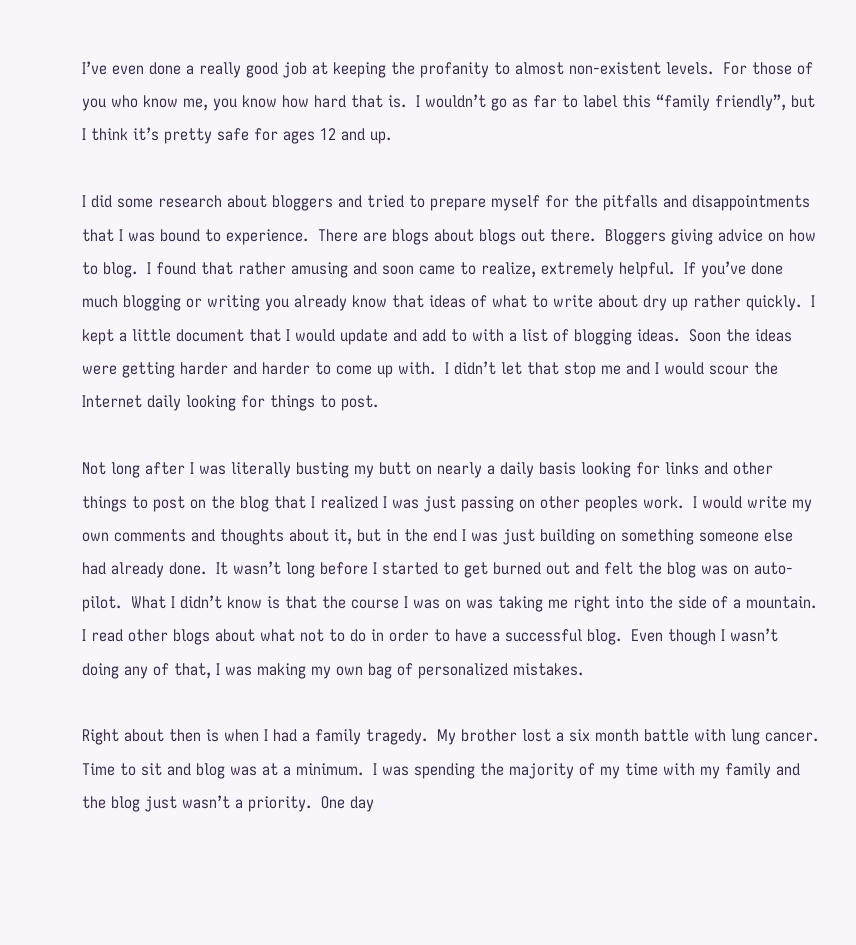I’ve even done a really good job at keeping the profanity to almost non-existent levels.  For those of you who know me, you know how hard that is.  I wouldn’t go as far to label this “family friendly”, but I think it’s pretty safe for ages 12 and up.

I did some research about bloggers and tried to prepare myself for the pitfalls and disappointments that I was bound to experience.  There are blogs about blogs out there.  Bloggers giving advice on how to blog.  I found that rather amusing and soon came to realize, extremely helpful.  If you’ve done much blogging or writing you already know that ideas of what to write about dry up rather quickly.  I kept a little document that I would update and add to with a list of blogging ideas.  Soon the ideas were getting harder and harder to come up with.  I didn’t let that stop me and I would scour the Internet daily looking for things to post.

Not long after I was literally busting my butt on nearly a daily basis looking for links and other things to post on the blog that I realized I was just passing on other peoples work.  I would write my own comments and thoughts about it, but in the end I was just building on something someone else had already done.  It wasn’t long before I started to get burned out and felt the blog was on auto-pilot.  What I didn’t know is that the course I was on was taking me right into the side of a mountain.  I read other blogs about what not to do in order to have a successful blog.  Even though I wasn’t doing any of that, I was making my own bag of personalized mistakes.

Right about then is when I had a family tragedy.  My brother lost a six month battle with lung cancer.  Time to sit and blog was at a minimum.  I was spending the majority of my time with my family and the blog just wasn’t a priority.  One day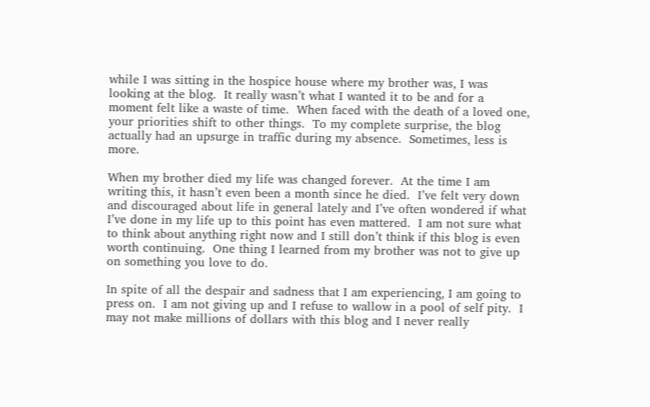while I was sitting in the hospice house where my brother was, I was looking at the blog.  It really wasn’t what I wanted it to be and for a moment felt like a waste of time.  When faced with the death of a loved one, your priorities shift to other things.  To my complete surprise, the blog actually had an upsurge in traffic during my absence.  Sometimes, less is more.

When my brother died my life was changed forever.  At the time I am writing this, it hasn’t even been a month since he died.  I’ve felt very down and discouraged about life in general lately and I’ve often wondered if what I’ve done in my life up to this point has even mattered.  I am not sure what to think about anything right now and I still don’t think if this blog is even worth continuing.  One thing I learned from my brother was not to give up on something you love to do.

In spite of all the despair and sadness that I am experiencing, I am going to press on.  I am not giving up and I refuse to wallow in a pool of self pity.  I may not make millions of dollars with this blog and I never really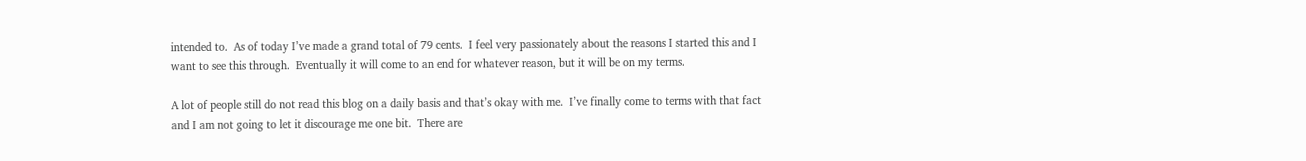intended to.  As of today I’ve made a grand total of 79 cents.  I feel very passionately about the reasons I started this and I want to see this through.  Eventually it will come to an end for whatever reason, but it will be on my terms.

A lot of people still do not read this blog on a daily basis and that’s okay with me.  I’ve finally come to terms with that fact and I am not going to let it discourage me one bit.  There are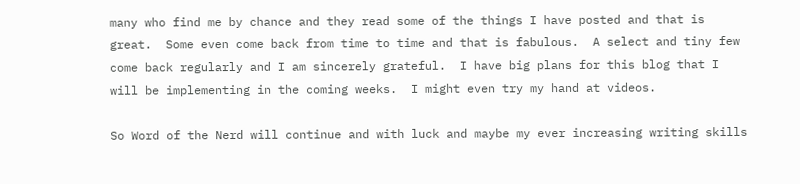many who find me by chance and they read some of the things I have posted and that is great.  Some even come back from time to time and that is fabulous.  A select and tiny few come back regularly and I am sincerely grateful.  I have big plans for this blog that I will be implementing in the coming weeks.  I might even try my hand at videos.

So Word of the Nerd will continue and with luck and maybe my ever increasing writing skills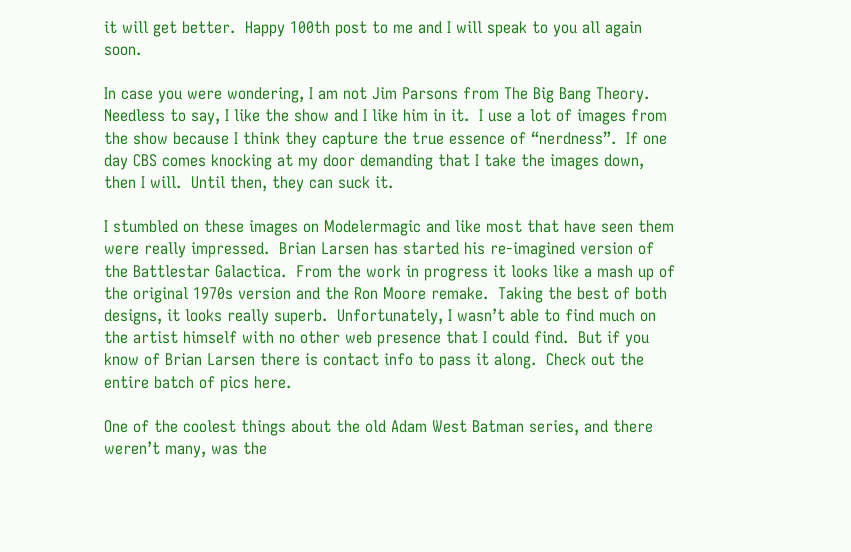it will get better.  Happy 100th post to me and I will speak to you all again soon.

In case you were wondering, I am not Jim Parsons from The Big Bang Theory.  Needless to say, I like the show and I like him in it.  I use a lot of images from the show because I think they capture the true essence of “nerdness”.  If one day CBS comes knocking at my door demanding that I take the images down, then I will.  Until then, they can suck it.

I stumbled on these images on Modelermagic and like most that have seen them were really impressed.  Brian Larsen has started his re-imagined version of the Battlestar Galactica.  From the work in progress it looks like a mash up of the original 1970s version and the Ron Moore remake.  Taking the best of both designs, it looks really superb.  Unfortunately, I wasn’t able to find much on the artist himself with no other web presence that I could find.  But if you know of Brian Larsen there is contact info to pass it along.  Check out the entire batch of pics here.

One of the coolest things about the old Adam West Batman series, and there weren’t many, was the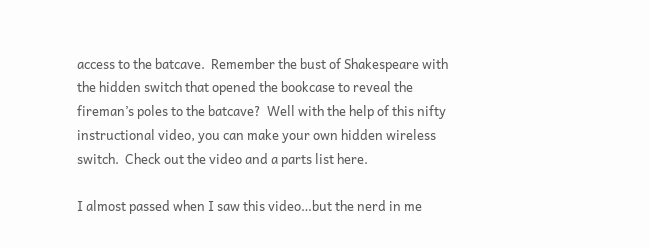access to the batcave.  Remember the bust of Shakespeare with the hidden switch that opened the bookcase to reveal the fireman’s poles to the batcave?  Well with the help of this nifty instructional video, you can make your own hidden wireless switch.  Check out the video and a parts list here.

I almost passed when I saw this video…but the nerd in me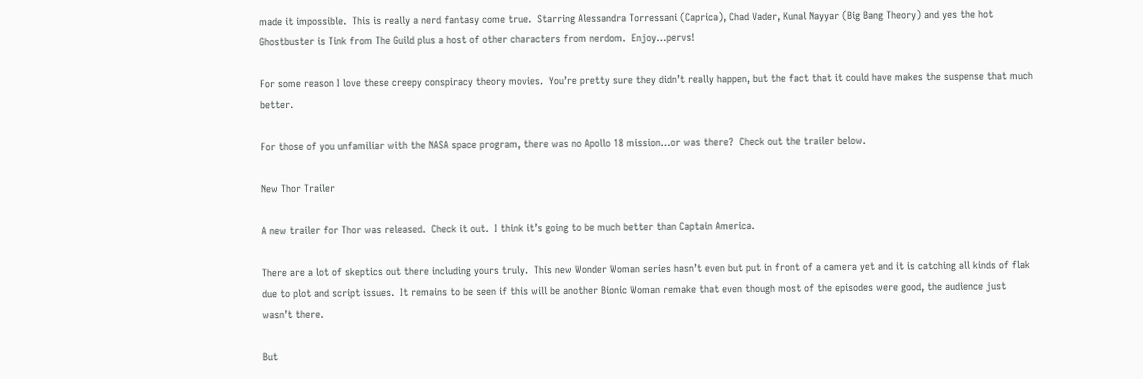made it impossible.  This is really a nerd fantasy come true.  Starring Alessandra Torressani (Caprica), Chad Vader, Kunal Nayyar (Big Bang Theory) and yes the hot Ghostbuster is Tink from The Guild plus a host of other characters from nerdom.  Enjoy…pervs!

For some reason I love these creepy conspiracy theory movies.  You’re pretty sure they didn’t really happen, but the fact that it could have makes the suspense that much better.

For those of you unfamiliar with the NASA space program, there was no Apollo 18 mission…or was there?  Check out the trailer below.

New Thor Trailer

A new trailer for Thor was released.  Check it out.  I think it’s going to be much better than Captain America.

There are a lot of skeptics out there including yours truly.  This new Wonder Woman series hasn’t even but put in front of a camera yet and it is catching all kinds of flak due to plot and script issues.  It remains to be seen if this will be another Bionic Woman remake that even though most of the episodes were good, the audience just wasn’t there.

But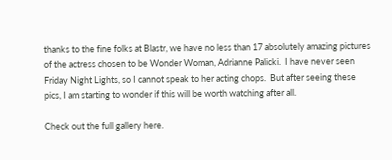thanks to the fine folks at Blastr, we have no less than 17 absolutely amazing pictures of the actress chosen to be Wonder Woman, Adrianne Palicki.  I have never seen Friday Night Lights, so I cannot speak to her acting chops.  But after seeing these pics, I am starting to wonder if this will be worth watching after all.

Check out the full gallery here.